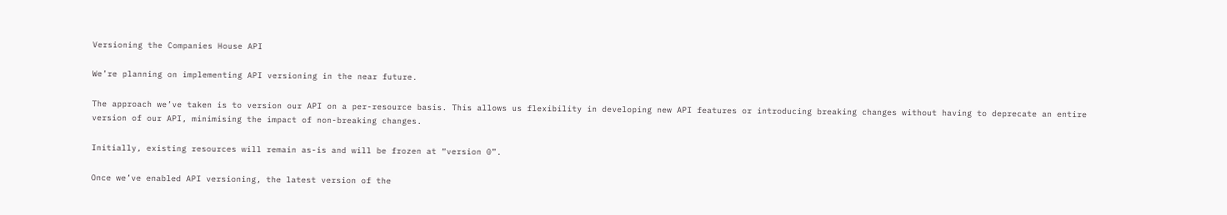Versioning the Companies House API

We’re planning on implementing API versioning in the near future.

The approach we’ve taken is to version our API on a per-resource basis. This allows us flexibility in developing new API features or introducing breaking changes without having to deprecate an entire version of our API, minimising the impact of non-breaking changes.

Initially, existing resources will remain as-is and will be frozen at “version 0”.

Once we’ve enabled API versioning, the latest version of the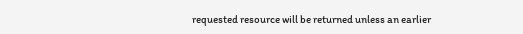requested resource will be returned unless an earlier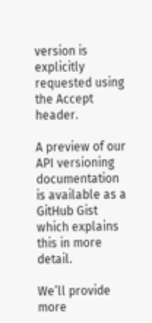version is explicitly requested using the Accept header.

A preview of our API versioning documentation is available as a GitHub Gist which explains this in more detail.

We’ll provide more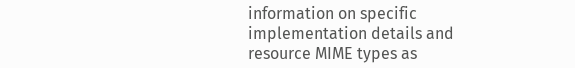information on specific implementation details and resource MIME types as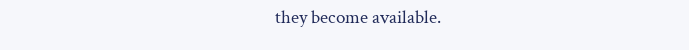they become available.